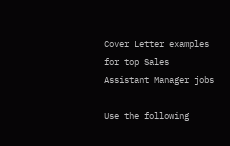Cover Letter examples for top Sales Assistant Manager jobs

Use the following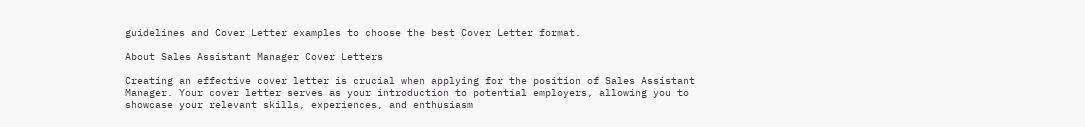guidelines and Cover Letter examples to choose the best Cover Letter format.

About Sales Assistant Manager Cover Letters

Creating an effective cover letter is crucial when applying for the position of Sales Assistant Manager. Your cover letter serves as your introduction to potential employers, allowing you to showcase your relevant skills, experiences, and enthusiasm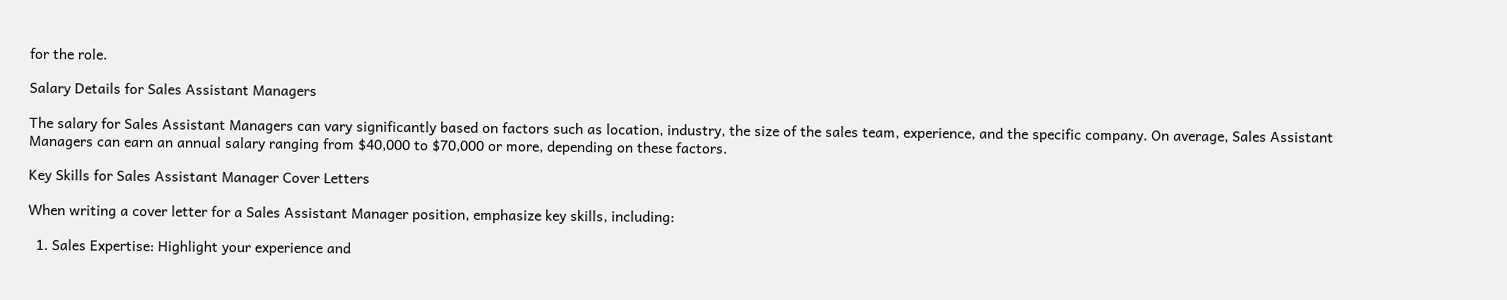for the role.

Salary Details for Sales Assistant Managers

The salary for Sales Assistant Managers can vary significantly based on factors such as location, industry, the size of the sales team, experience, and the specific company. On average, Sales Assistant Managers can earn an annual salary ranging from $40,000 to $70,000 or more, depending on these factors.

Key Skills for Sales Assistant Manager Cover Letters

When writing a cover letter for a Sales Assistant Manager position, emphasize key skills, including:

  1. Sales Expertise: Highlight your experience and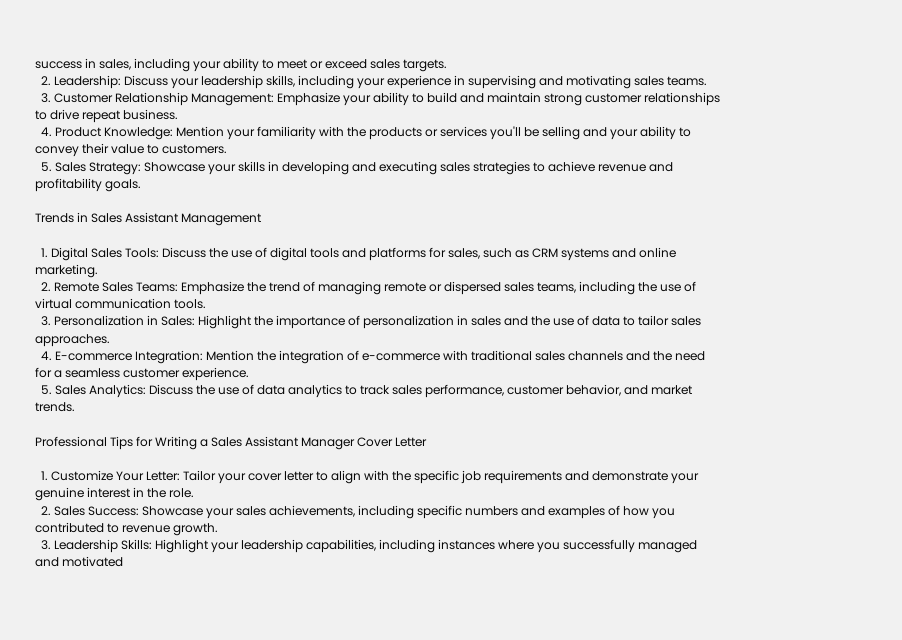success in sales, including your ability to meet or exceed sales targets.
  2. Leadership: Discuss your leadership skills, including your experience in supervising and motivating sales teams.
  3. Customer Relationship Management: Emphasize your ability to build and maintain strong customer relationships to drive repeat business.
  4. Product Knowledge: Mention your familiarity with the products or services you'll be selling and your ability to convey their value to customers.
  5. Sales Strategy: Showcase your skills in developing and executing sales strategies to achieve revenue and profitability goals.

Trends in Sales Assistant Management

  1. Digital Sales Tools: Discuss the use of digital tools and platforms for sales, such as CRM systems and online marketing.
  2. Remote Sales Teams: Emphasize the trend of managing remote or dispersed sales teams, including the use of virtual communication tools.
  3. Personalization in Sales: Highlight the importance of personalization in sales and the use of data to tailor sales approaches.
  4. E-commerce Integration: Mention the integration of e-commerce with traditional sales channels and the need for a seamless customer experience.
  5. Sales Analytics: Discuss the use of data analytics to track sales performance, customer behavior, and market trends.

Professional Tips for Writing a Sales Assistant Manager Cover Letter

  1. Customize Your Letter: Tailor your cover letter to align with the specific job requirements and demonstrate your genuine interest in the role.
  2. Sales Success: Showcase your sales achievements, including specific numbers and examples of how you contributed to revenue growth.
  3. Leadership Skills: Highlight your leadership capabilities, including instances where you successfully managed and motivated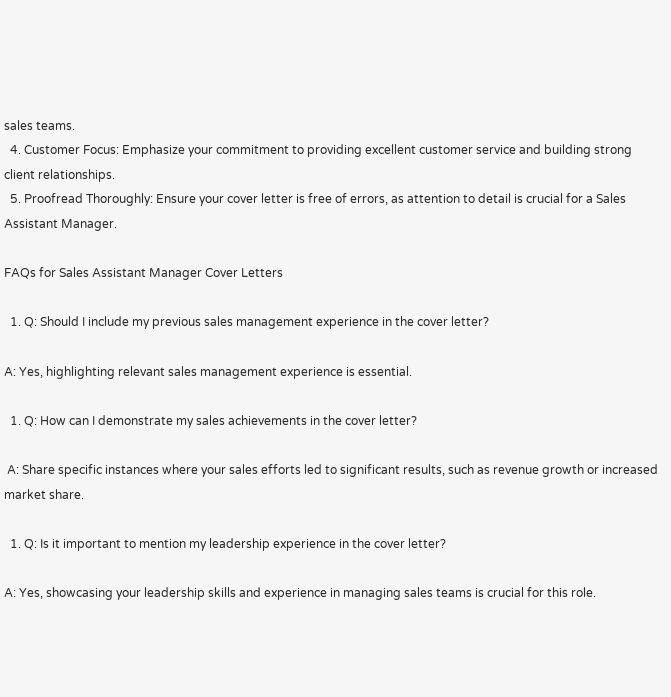sales teams.
  4. Customer Focus: Emphasize your commitment to providing excellent customer service and building strong client relationships.
  5. Proofread Thoroughly: Ensure your cover letter is free of errors, as attention to detail is crucial for a Sales Assistant Manager.

FAQs for Sales Assistant Manager Cover Letters

  1. Q: Should I include my previous sales management experience in the cover letter?

A: Yes, highlighting relevant sales management experience is essential.

  1. Q: How can I demonstrate my sales achievements in the cover letter?

 A: Share specific instances where your sales efforts led to significant results, such as revenue growth or increased market share.

  1. Q: Is it important to mention my leadership experience in the cover letter?

A: Yes, showcasing your leadership skills and experience in managing sales teams is crucial for this role.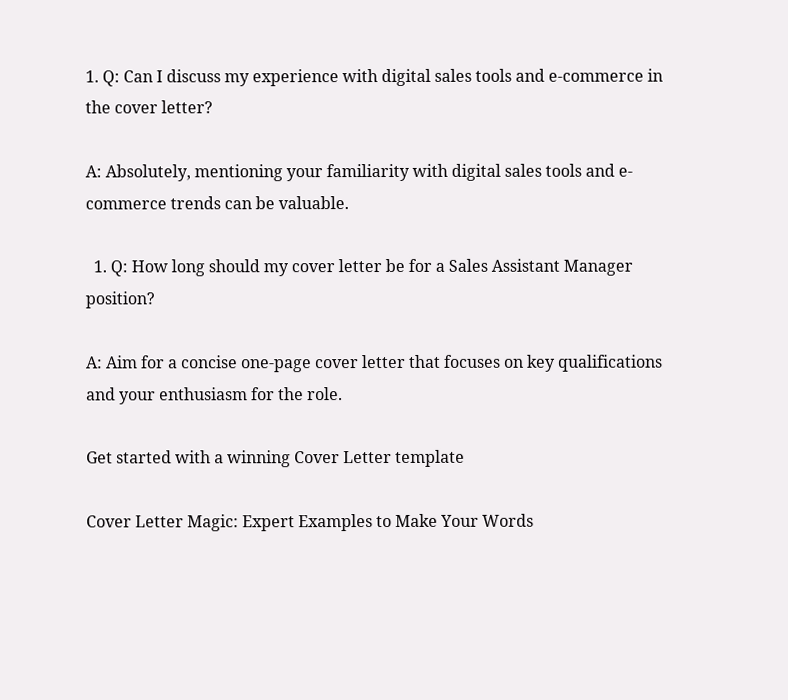1. Q: Can I discuss my experience with digital sales tools and e-commerce in the cover letter?

A: Absolutely, mentioning your familiarity with digital sales tools and e-commerce trends can be valuable.

  1. Q: How long should my cover letter be for a Sales Assistant Manager position?

A: Aim for a concise one-page cover letter that focuses on key qualifications and your enthusiasm for the role.

Get started with a winning Cover Letter template

Cover Letter Magic: Expert Examples to Make Your Words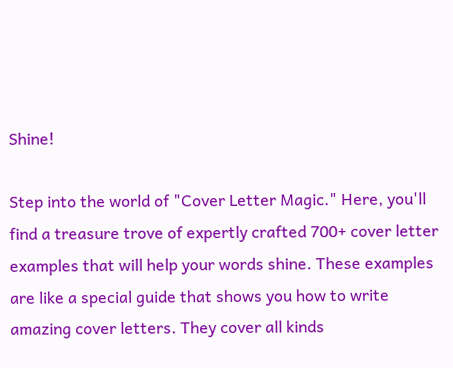Shine!

Step into the world of "Cover Letter Magic." Here, you'll find a treasure trove of expertly crafted 700+ cover letter examples that will help your words shine. These examples are like a special guide that shows you how to write amazing cover letters. They cover all kinds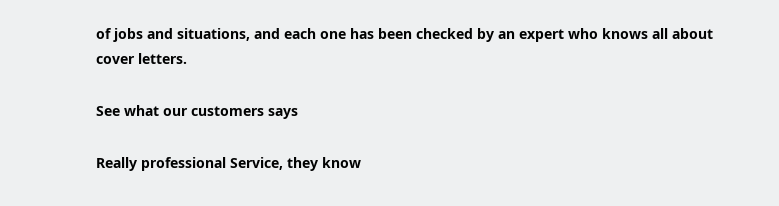of jobs and situations, and each one has been checked by an expert who knows all about cover letters.

See what our customers says

Really professional Service, they know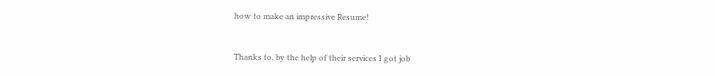how to make an impressive Resume!


Thanks to, by the help of their services I got job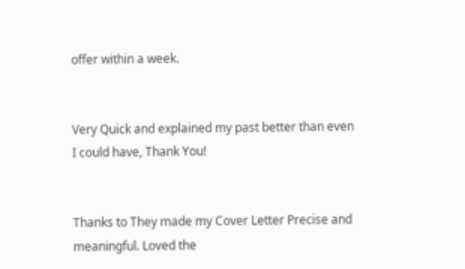offer within a week.


Very Quick and explained my past better than even I could have, Thank You!


Thanks to They made my Cover Letter Precise and meaningful. Loved the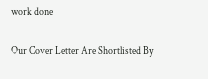work done


Our Cover Letter Are Shortlisted By